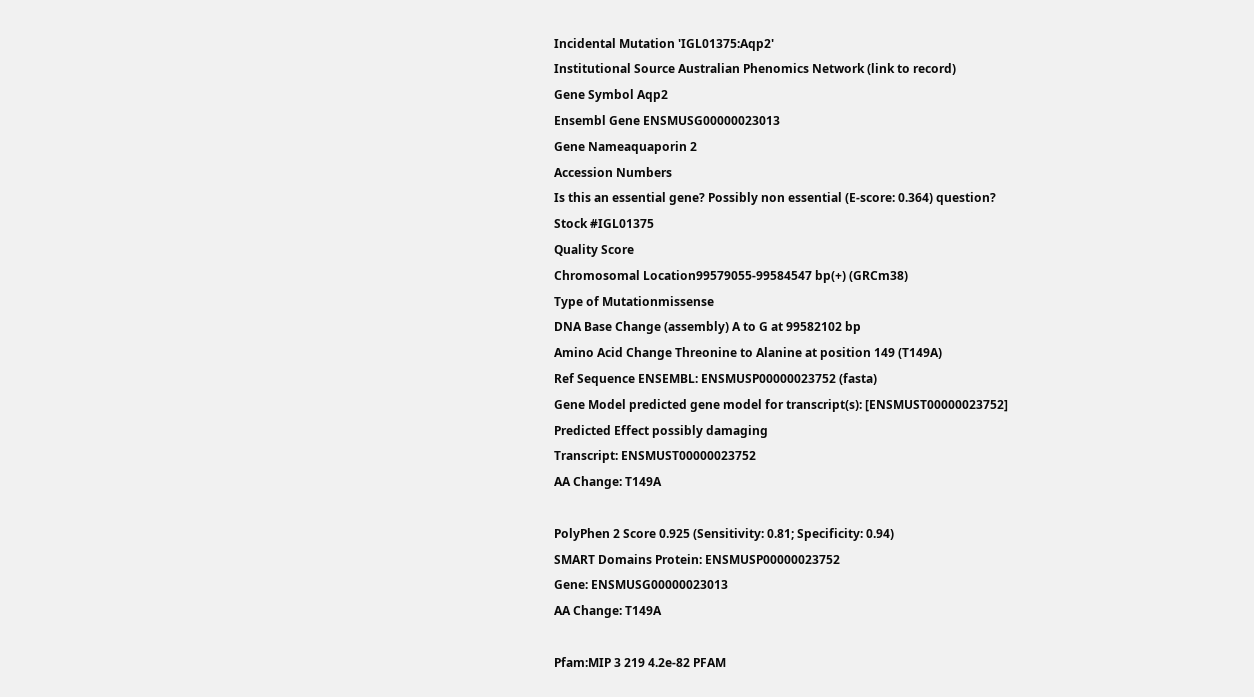Incidental Mutation 'IGL01375:Aqp2'
Institutional Source Australian Phenomics Network (link to record)
Gene Symbol Aqp2
Ensembl Gene ENSMUSG00000023013
Gene Nameaquaporin 2
Accession Numbers
Is this an essential gene? Possibly non essential (E-score: 0.364) question?
Stock #IGL01375
Quality Score
Chromosomal Location99579055-99584547 bp(+) (GRCm38)
Type of Mutationmissense
DNA Base Change (assembly) A to G at 99582102 bp
Amino Acid Change Threonine to Alanine at position 149 (T149A)
Ref Sequence ENSEMBL: ENSMUSP00000023752 (fasta)
Gene Model predicted gene model for transcript(s): [ENSMUST00000023752]
Predicted Effect possibly damaging
Transcript: ENSMUST00000023752
AA Change: T149A

PolyPhen 2 Score 0.925 (Sensitivity: 0.81; Specificity: 0.94)
SMART Domains Protein: ENSMUSP00000023752
Gene: ENSMUSG00000023013
AA Change: T149A

Pfam:MIP 3 219 4.2e-82 PFAM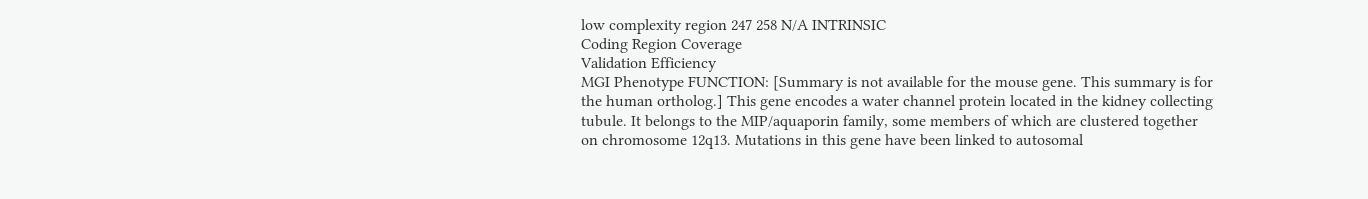low complexity region 247 258 N/A INTRINSIC
Coding Region Coverage
Validation Efficiency
MGI Phenotype FUNCTION: [Summary is not available for the mouse gene. This summary is for the human ortholog.] This gene encodes a water channel protein located in the kidney collecting tubule. It belongs to the MIP/aquaporin family, some members of which are clustered together on chromosome 12q13. Mutations in this gene have been linked to autosomal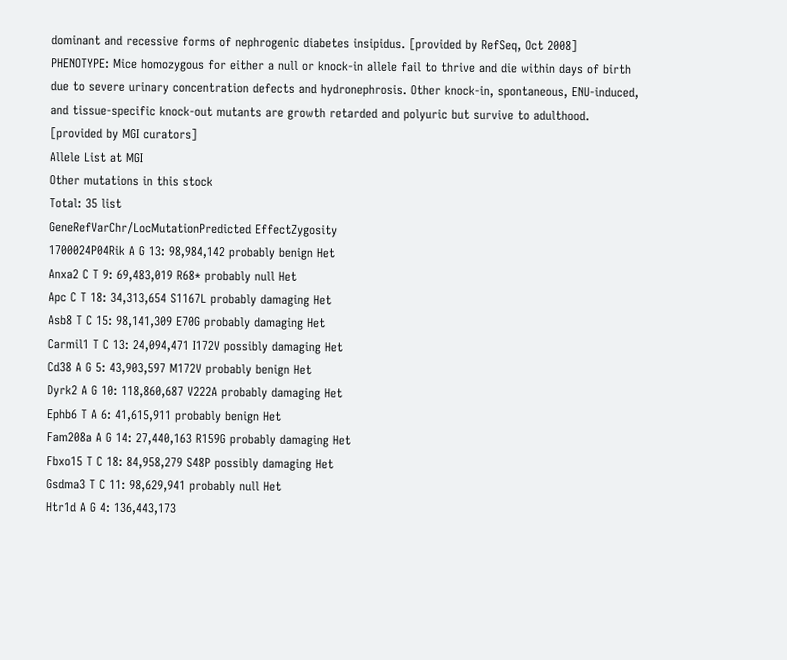dominant and recessive forms of nephrogenic diabetes insipidus. [provided by RefSeq, Oct 2008]
PHENOTYPE: Mice homozygous for either a null or knock-in allele fail to thrive and die within days of birth due to severe urinary concentration defects and hydronephrosis. Other knock-in, spontaneous, ENU-induced, and tissue-specific knock-out mutants are growth retarded and polyuric but survive to adulthood. [provided by MGI curators]
Allele List at MGI
Other mutations in this stock
Total: 35 list
GeneRefVarChr/LocMutationPredicted EffectZygosity
1700024P04Rik A G 13: 98,984,142 probably benign Het
Anxa2 C T 9: 69,483,019 R68* probably null Het
Apc C T 18: 34,313,654 S1167L probably damaging Het
Asb8 T C 15: 98,141,309 E70G probably damaging Het
Carmil1 T C 13: 24,094,471 I172V possibly damaging Het
Cd38 A G 5: 43,903,597 M172V probably benign Het
Dyrk2 A G 10: 118,860,687 V222A probably damaging Het
Ephb6 T A 6: 41,615,911 probably benign Het
Fam208a A G 14: 27,440,163 R159G probably damaging Het
Fbxo15 T C 18: 84,958,279 S48P possibly damaging Het
Gsdma3 T C 11: 98,629,941 probably null Het
Htr1d A G 4: 136,443,173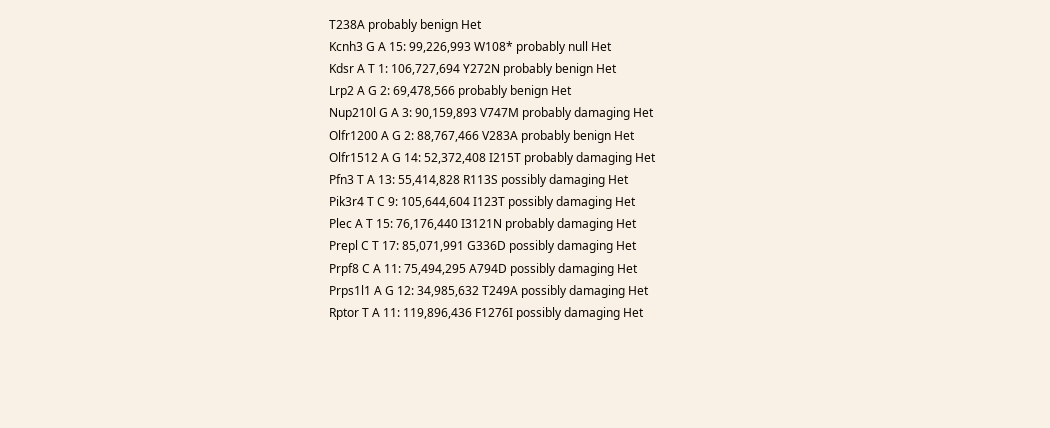T238A probably benign Het
Kcnh3 G A 15: 99,226,993 W108* probably null Het
Kdsr A T 1: 106,727,694 Y272N probably benign Het
Lrp2 A G 2: 69,478,566 probably benign Het
Nup210l G A 3: 90,159,893 V747M probably damaging Het
Olfr1200 A G 2: 88,767,466 V283A probably benign Het
Olfr1512 A G 14: 52,372,408 I215T probably damaging Het
Pfn3 T A 13: 55,414,828 R113S possibly damaging Het
Pik3r4 T C 9: 105,644,604 I123T possibly damaging Het
Plec A T 15: 76,176,440 I3121N probably damaging Het
Prepl C T 17: 85,071,991 G336D possibly damaging Het
Prpf8 C A 11: 75,494,295 A794D possibly damaging Het
Prps1l1 A G 12: 34,985,632 T249A possibly damaging Het
Rptor T A 11: 119,896,436 F1276I possibly damaging Het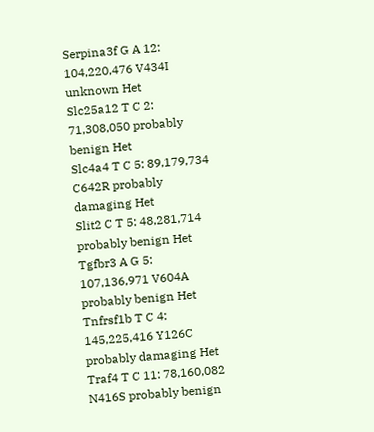Serpina3f G A 12: 104,220,476 V434I unknown Het
Slc25a12 T C 2: 71,308,050 probably benign Het
Slc4a4 T C 5: 89,179,734 C642R probably damaging Het
Slit2 C T 5: 48,281,714 probably benign Het
Tgfbr3 A G 5: 107,136,971 V604A probably benign Het
Tnfrsf1b T C 4: 145,225,416 Y126C probably damaging Het
Traf4 T C 11: 78,160,082 N416S probably benign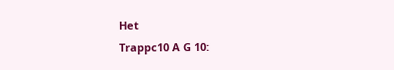Het
Trappc10 A G 10: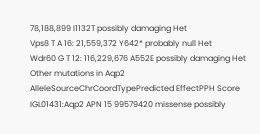78,188,899 I1132T possibly damaging Het
Vps8 T A 16: 21,559,372 Y642* probably null Het
Wdr60 G T 12: 116,229,676 A552E possibly damaging Het
Other mutations in Aqp2
AlleleSourceChrCoordTypePredicted EffectPPH Score
IGL01431:Aqp2 APN 15 99579420 missense possibly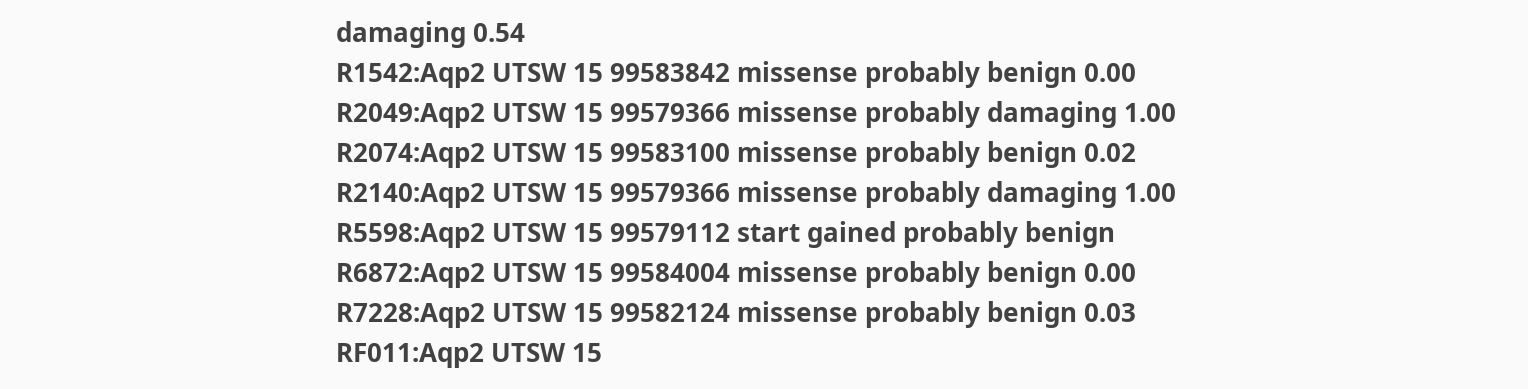damaging 0.54
R1542:Aqp2 UTSW 15 99583842 missense probably benign 0.00
R2049:Aqp2 UTSW 15 99579366 missense probably damaging 1.00
R2074:Aqp2 UTSW 15 99583100 missense probably benign 0.02
R2140:Aqp2 UTSW 15 99579366 missense probably damaging 1.00
R5598:Aqp2 UTSW 15 99579112 start gained probably benign
R6872:Aqp2 UTSW 15 99584004 missense probably benign 0.00
R7228:Aqp2 UTSW 15 99582124 missense probably benign 0.03
RF011:Aqp2 UTSW 15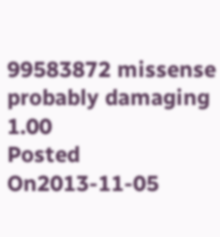99583872 missense probably damaging 1.00
Posted On2013-11-05